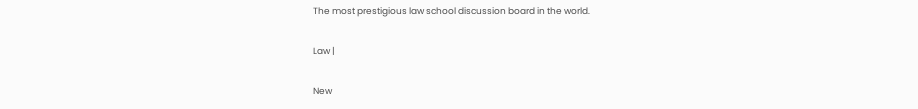The most prestigious law school discussion board in the world.

Law |

New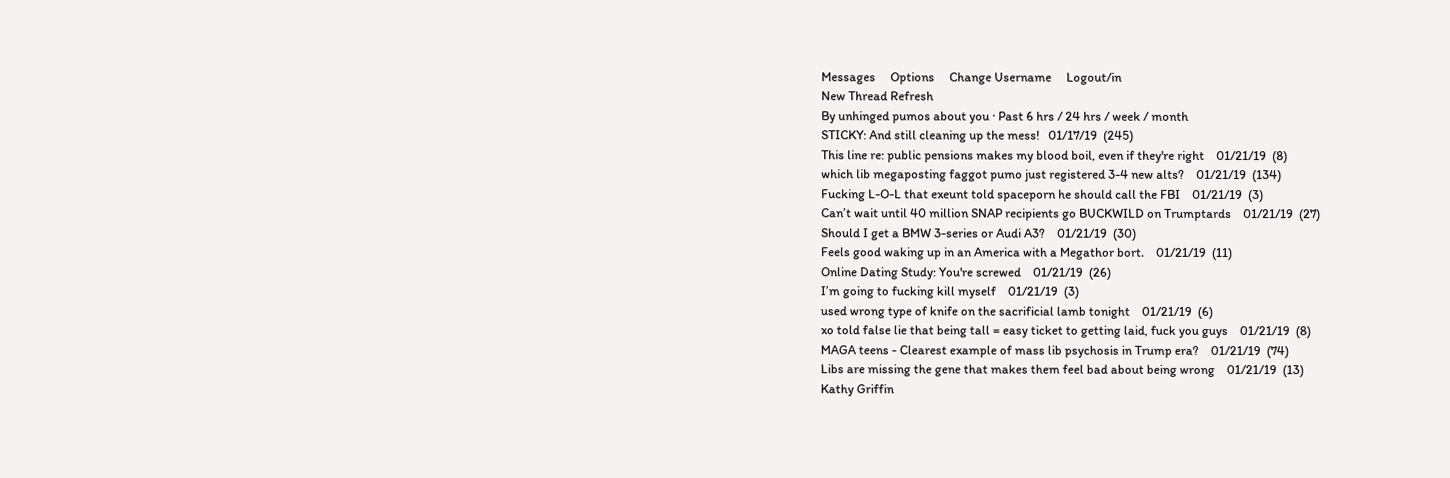Messages     Options     Change Username     Logout/in
New Thread Refresh
By unhinged pumos about you · Past 6 hrs / 24 hrs / week / month
STICKY: And still cleaning up the mess!   01/17/19  (245)
This line re: public pensions makes my blood boil, even if they're right    01/21/19  (8)
which lib megaposting faggot pumo just registered 3-4 new alts?    01/21/19  (134)
Fucking L-O-L that exeunt told spaceporn he should call the FBI    01/21/19  (3)
Can’t wait until 40 million SNAP recipients go BUCKWILD on Trumptards    01/21/19  (27)
Should I get a BMW 3-series or Audi A3?    01/21/19  (30)
Feels good waking up in an America with a Megathor bort.    01/21/19  (11)
Online Dating Study: You're screwed    01/21/19  (26)
I’m going to fucking kill myself    01/21/19  (3)
used wrong type of knife on the sacrificial lamb tonight    01/21/19  (6)
xo told false lie that being tall = easy ticket to getting laid, fuck you guys    01/21/19  (8)
MAGA teens - Clearest example of mass lib psychosis in Trump era?    01/21/19  (74)
Libs are missing the gene that makes them feel bad about being wrong    01/21/19  (13)
Kathy Griffin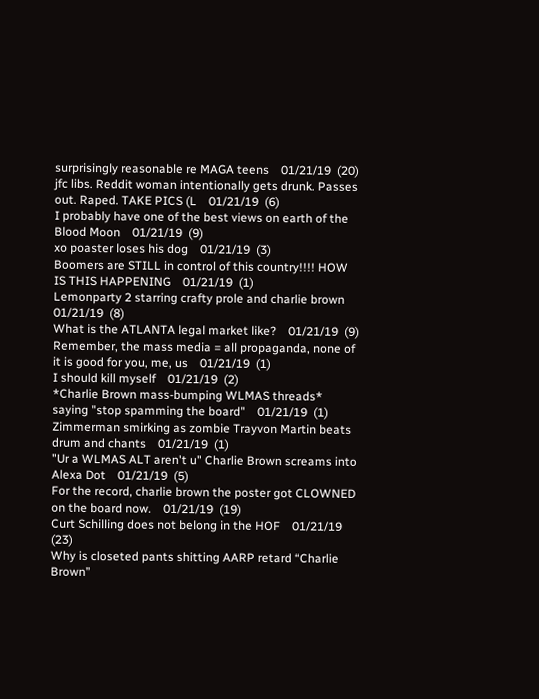surprisingly reasonable re MAGA teens    01/21/19  (20)
jfc libs. Reddit woman intentionally gets drunk. Passes out. Raped. TAKE PICS (L    01/21/19  (6)
I probably have one of the best views on earth of the Blood Moon    01/21/19  (9)
xo poaster loses his dog    01/21/19  (3)
Boomers are STILL in control of this country!!!! HOW IS THIS HAPPENING    01/21/19  (1)
Lemonparty 2 starring crafty prole and charlie brown    01/21/19  (8)
What is the ATLANTA legal market like?    01/21/19  (9)
Remember, the mass media = all propaganda, none of it is good for you, me, us    01/21/19  (1)
I should kill myself    01/21/19  (2)
*Charlie Brown mass-bumping WLMAS threads* saying "stop spamming the board"    01/21/19  (1)
Zimmerman smirking as zombie Trayvon Martin beats drum and chants    01/21/19  (1)
"Ur a WLMAS ALT aren't u" Charlie Brown screams into Alexa Dot    01/21/19  (5)
For the record, charlie brown the poster got CLOWNED on the board now.    01/21/19  (19)
Curt Schilling does not belong in the HOF    01/21/19  (23)
Why is closeted pants shitting AARP retard “Charlie Brown”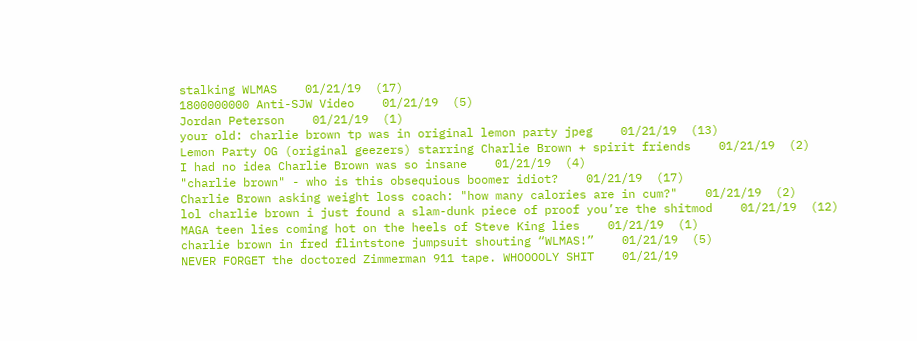stalking WLMAS    01/21/19  (17)
1800000000 Anti-SJW Video    01/21/19  (5)
Jordan Peterson    01/21/19  (1)
your old: charlie brown tp was in original lemon party jpeg    01/21/19  (13)
Lemon Party OG (original geezers) starring Charlie Brown + spirit friends    01/21/19  (2)
I had no idea Charlie Brown was so insane    01/21/19  (4)
"charlie brown" - who is this obsequious boomer idiot?    01/21/19  (17)
Charlie Brown asking weight loss coach: "how many calories are in cum?"    01/21/19  (2)
lol charlie brown i just found a slam-dunk piece of proof you’re the shitmod    01/21/19  (12)
MAGA teen lies coming hot on the heels of Steve King lies    01/21/19  (1)
charlie brown in fred flintstone jumpsuit shouting “WLMAS!”    01/21/19  (5)
NEVER FORGET the doctored Zimmerman 911 tape. WHOOOOLY SHIT    01/21/19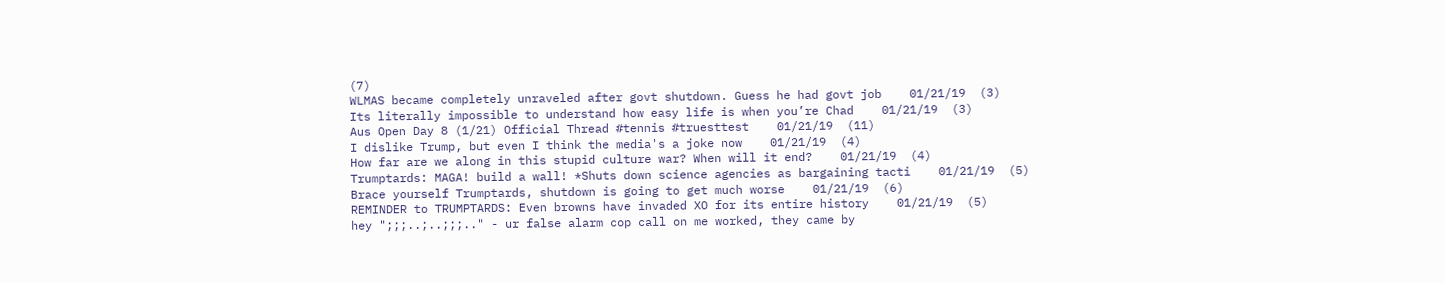(7)
WLMAS became completely unraveled after govt shutdown. Guess he had govt job    01/21/19  (3)
Its literally impossible to understand how easy life is when you’re Chad    01/21/19  (3)
Aus Open Day 8 (1/21) Official Thread #tennis #truesttest    01/21/19  (11)
I dislike Trump, but even I think the media's a joke now    01/21/19  (4)
How far are we along in this stupid culture war? When will it end?    01/21/19  (4)
Trumptards: MAGA! build a wall! *Shuts down science agencies as bargaining tacti    01/21/19  (5)
Brace yourself Trumptards, shutdown is going to get much worse    01/21/19  (6)
REMINDER to TRUMPTARDS: Even browns have invaded XO for its entire history    01/21/19  (5)
hey ";;;..;..;;;.." - ur false alarm cop call on me worked, they came by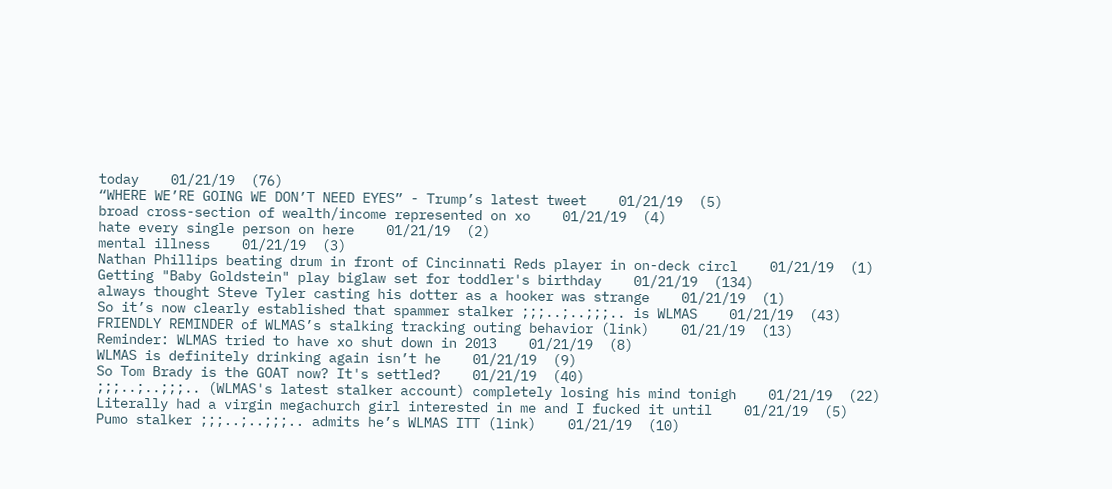today    01/21/19  (76)
“WHERE WE’RE GOING WE DON’T NEED EYES” - Trump’s latest tweet    01/21/19  (5)
broad cross-section of wealth/income represented on xo    01/21/19  (4)
hate every single person on here    01/21/19  (2)
mental illness    01/21/19  (3)
Nathan Phillips beating drum in front of Cincinnati Reds player in on-deck circl    01/21/19  (1)
Getting "Baby Goldstein" play biglaw set for toddler's birthday    01/21/19  (134)
always thought Steve Tyler casting his dotter as a hooker was strange    01/21/19  (1)
So it’s now clearly established that spammer stalker ;;;..;..;;;.. is WLMAS    01/21/19  (43)
FRIENDLY REMINDER of WLMAS’s stalking tracking outing behavior (link)    01/21/19  (13)
Reminder: WLMAS tried to have xo shut down in 2013    01/21/19  (8)
WLMAS is definitely drinking again isn’t he    01/21/19  (9)
So Tom Brady is the GOAT now? It's settled?    01/21/19  (40)
;;;..;..;;;.. (WLMAS's latest stalker account) completely losing his mind tonigh    01/21/19  (22)
Literally had a virgin megachurch girl interested in me and I fucked it until    01/21/19  (5)
Pumo stalker ;;;..;..;;;.. admits he’s WLMAS ITT (link)    01/21/19  (10)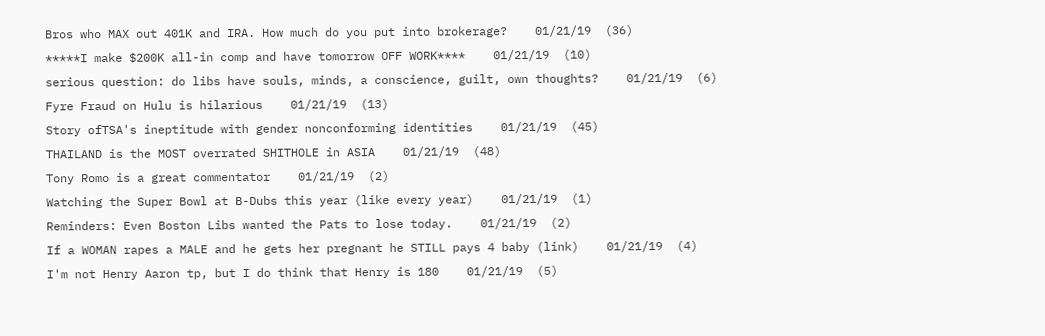Bros who MAX out 401K and IRA. How much do you put into brokerage?    01/21/19  (36)
*****I make $200K all-in comp and have tomorrow OFF WORK****    01/21/19  (10)
serious question: do libs have souls, minds, a conscience, guilt, own thoughts?    01/21/19  (6)
Fyre Fraud on Hulu is hilarious    01/21/19  (13)
Story ofTSA's ineptitude with gender nonconforming identities    01/21/19  (45)
THAILAND is the MOST overrated SHITHOLE in ASIA    01/21/19  (48)
Tony Romo is a great commentator    01/21/19  (2)
Watching the Super Bowl at B-Dubs this year (like every year)    01/21/19  (1)
Reminders: Even Boston Libs wanted the Pats to lose today.    01/21/19  (2)
If a WOMAN rapes a MALE and he gets her pregnant he STILL pays 4 baby (link)    01/21/19  (4)
I'm not Henry Aaron tp, but I do think that Henry is 180    01/21/19  (5)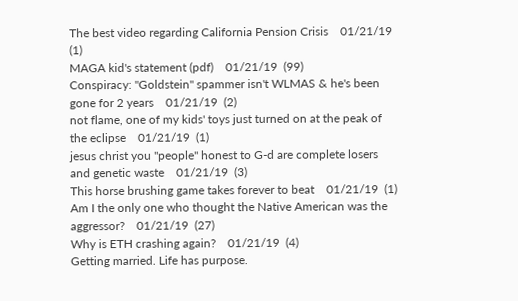The best video regarding California Pension Crisis    01/21/19  (1)
MAGA kid's statement (pdf)    01/21/19  (99)
Conspiracy: "Goldstein" spammer isn't WLMAS & he's been gone for 2 years    01/21/19  (2)
not flame, one of my kids' toys just turned on at the peak of the eclipse    01/21/19  (1)
jesus christ you "people" honest to G-d are complete losers and genetic waste    01/21/19  (3)
This horse brushing game takes forever to beat    01/21/19  (1)
Am I the only one who thought the Native American was the aggressor?    01/21/19  (27)
Why is ETH crashing again?    01/21/19  (4)
Getting married. Life has purpose.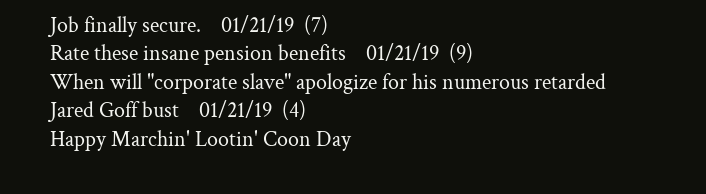Job finally secure.    01/21/19  (7)
Rate these insane pension benefits    01/21/19  (9)
When will "corporate slave" apologize for his numerous retarded Jared Goff bust    01/21/19  (4)
Happy Marchin' Lootin' Coon Day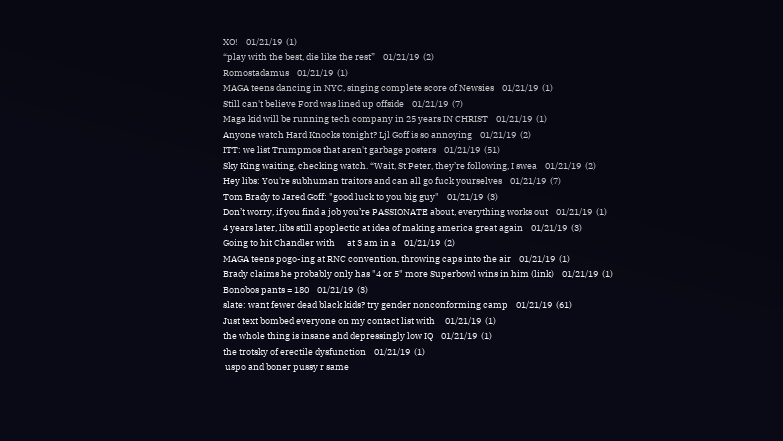XO!    01/21/19  (1)
“play with the best, die like the rest”    01/21/19  (2)
Romostadamus    01/21/19  (1)
MAGA teens dancing in NYC, singing complete score of Newsies    01/21/19  (1)
Still can't believe Ford was lined up offside    01/21/19  (7)
Maga kid will be running tech company in 25 years IN CHRIST    01/21/19  (1)
Anyone watch Hard Knocks tonight? Ljl Goff is so annoying    01/21/19  (2)
ITT: we list Trumpmos that aren't garbage posters    01/21/19  (51)
Sky King waiting, checking watch. “Wait, St Peter, they’re following, I swea    01/21/19  (2)
Hey libs: You're subhuman traitors and can all go fuck yourselves    01/21/19  (7)
Tom Brady to Jared Goff: "good luck to you big guy"    01/21/19  (3)
Don’t worry, if you find a job you’re PASSIONATE about, everything works out    01/21/19  (1)
4 years later, libs still apoplectic at idea of making america great again    01/21/19  (3)
Going to hit Chandler with      at 3 am in a    01/21/19  (2)
MAGA teens pogo-ing at RNC convention, throwing caps into the air    01/21/19  (1)
Brady claims he probably only has "4 or 5" more Superbowl wins in him (link)    01/21/19  (1)
Bonobos pants = 180    01/21/19  (3)
slate: want fewer dead black kids? try gender nonconforming camp    01/21/19  (61)
Just text bombed everyone on my contact list with     01/21/19  (1)
the whole thing is insane and depressingly low IQ    01/21/19  (1)
the trotsky of erectile dysfunction    01/21/19  (1)
 uspo and boner pussy r same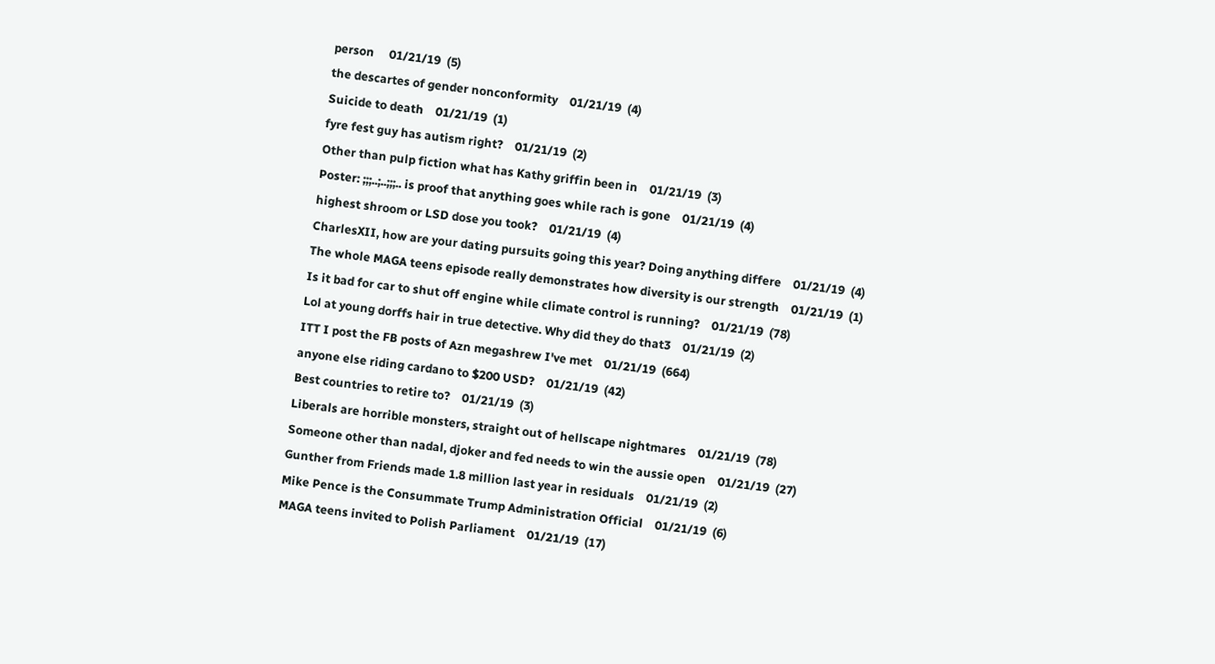person     01/21/19  (5)
the descartes of gender nonconformity    01/21/19  (4)
Suicide to death    01/21/19  (1)
fyre fest guy has autism right?    01/21/19  (2)
Other than pulp fiction what has Kathy griffin been in    01/21/19  (3)
Poster: ;;;..;..;;;.. is proof that anything goes while rach is gone    01/21/19  (4)
highest shroom or LSD dose you took?    01/21/19  (4)
CharlesXII, how are your dating pursuits going this year? Doing anything differe    01/21/19  (4)
The whole MAGA teens episode really demonstrates how diversity is our strength    01/21/19  (1)
Is it bad for car to shut off engine while climate control is running?    01/21/19  (78)
Lol at young dorffs hair in true detective. Why did they do that3    01/21/19  (2)
ITT I post the FB posts of Azn megashrew I've met    01/21/19  (664)
anyone else riding cardano to $200 USD?    01/21/19  (42)
Best countries to retire to?    01/21/19  (3)
Liberals are horrible monsters, straight out of hellscape nightmares    01/21/19  (78)
Someone other than nadal, djoker and fed needs to win the aussie open    01/21/19  (27)
Gunther from Friends made 1.8 million last year in residuals    01/21/19  (2)
Mike Pence is the Consummate Trump Administration Official    01/21/19  (6)
MAGA teens invited to Polish Parliament    01/21/19  (17)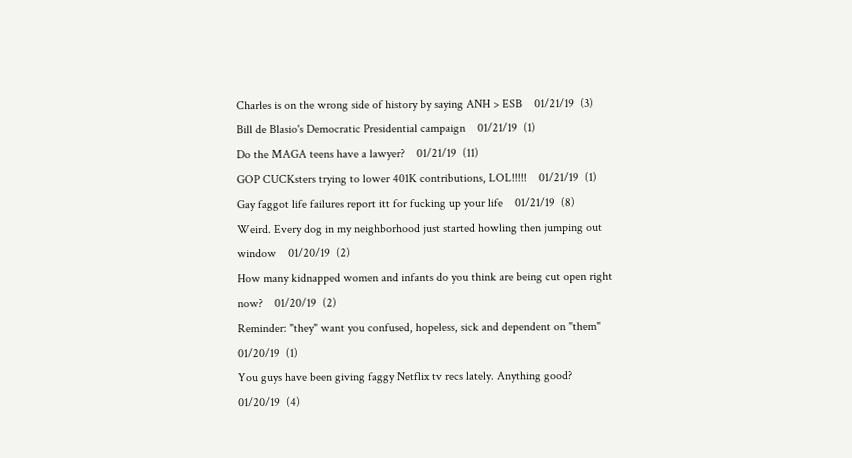Charles is on the wrong side of history by saying ANH > ESB    01/21/19  (3)
Bill de Blasio's Democratic Presidential campaign    01/21/19  (1)
Do the MAGA teens have a lawyer?    01/21/19  (11)
GOP CUCKsters trying to lower 401K contributions, LOL!!!!!    01/21/19  (1)
Gay faggot life failures report itt for fucking up your life    01/21/19  (8)
Weird. Every dog in my neighborhood just started howling then jumping out window    01/20/19  (2)
How many kidnapped women and infants do you think are being cut open right now?    01/20/19  (2)
Reminder: "they" want you confused, hopeless, sick and dependent on "them"    01/20/19  (1)
You guys have been giving faggy Netflix tv recs lately. Anything good?    01/20/19  (4)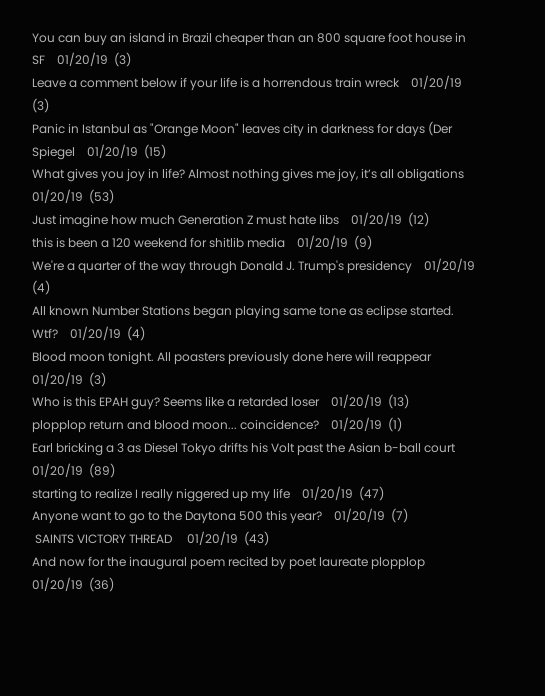You can buy an island in Brazil cheaper than an 800 square foot house in SF    01/20/19  (3)
Leave a comment below if your life is a horrendous train wreck    01/20/19  (3)
Panic in Istanbul as "Orange Moon" leaves city in darkness for days (Der Spiegel    01/20/19  (15)
What gives you joy in life? Almost nothing gives me joy, it’s all obligations    01/20/19  (53)
Just imagine how much Generation Z must hate libs    01/20/19  (12)
this is been a 120 weekend for shitlib media    01/20/19  (9)
We're a quarter of the way through Donald J. Trump's presidency    01/20/19  (4)
All known Number Stations began playing same tone as eclipse started. Wtf?    01/20/19  (4)
Blood moon tonight. All poasters previously done here will reappear    01/20/19  (3)
Who is this EPAH guy? Seems like a retarded loser    01/20/19  (13)
plopplop return and blood moon... coincidence?    01/20/19  (1)
Earl bricking a 3 as Diesel Tokyo drifts his Volt past the Asian b-ball court    01/20/19  (89)
starting to realize I really niggered up my life    01/20/19  (47)
Anyone want to go to the Daytona 500 this year?    01/20/19  (7)
 SAINTS VICTORY THREAD     01/20/19  (43)
And now for the inaugural poem recited by poet laureate plopplop    01/20/19  (36)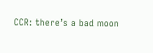CCR: there’s a bad moon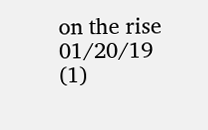on the rise    01/20/19  (1)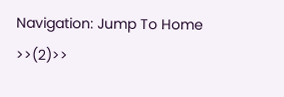Navigation: Jump To Home >>(2)>>